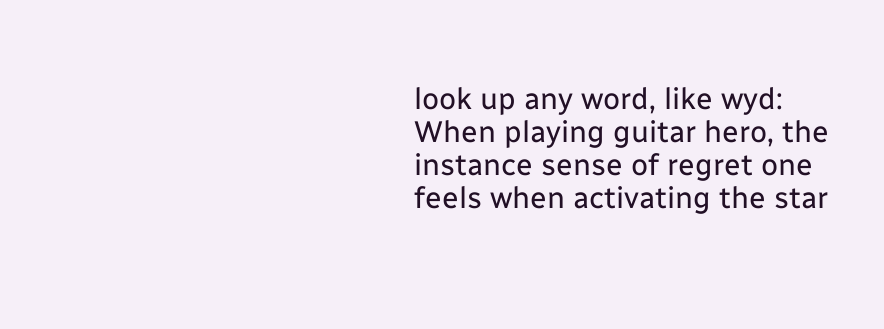look up any word, like wyd:
When playing guitar hero, the instance sense of regret one feels when activating the star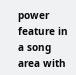power feature in a song area with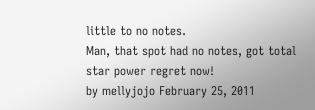little to no notes.
Man, that spot had no notes, got total star power regret now!
by mellyjojo February 25, 2011